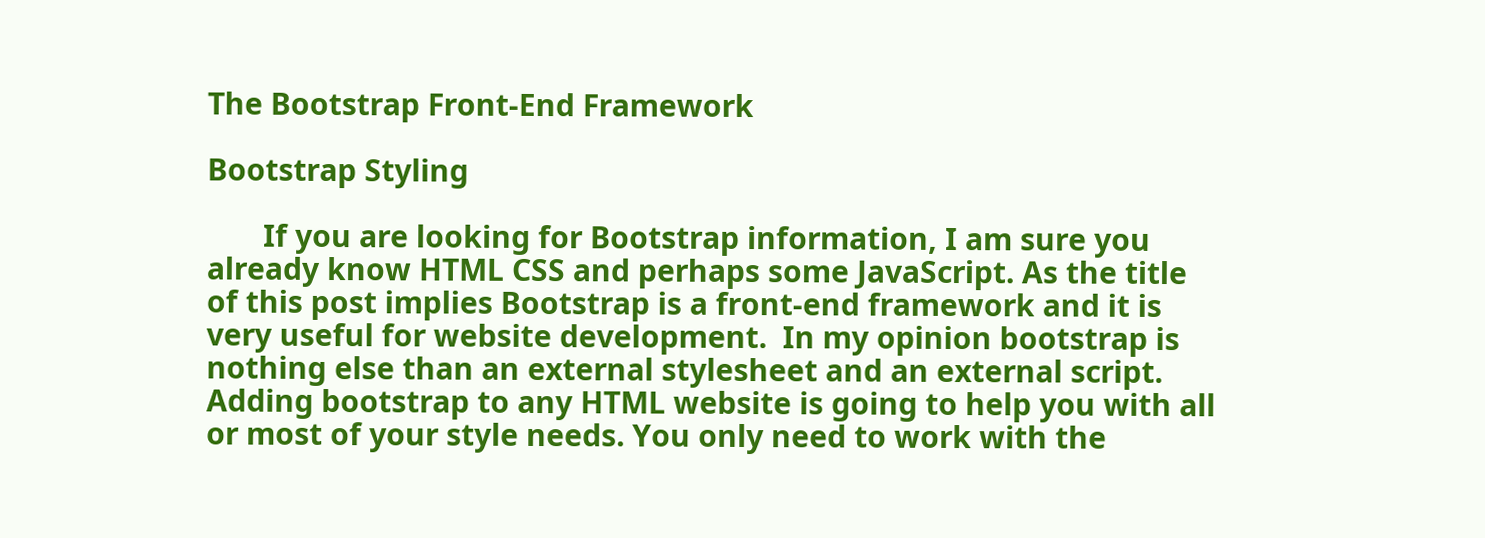The Bootstrap Front-End Framework

Bootstrap Styling

       If you are looking for Bootstrap information, I am sure you already know HTML CSS and perhaps some JavaScript. As the title of this post implies Bootstrap is a front-end framework and it is very useful for website development.  In my opinion bootstrap is nothing else than an external stylesheet and an external script. Adding bootstrap to any HTML website is going to help you with all or most of your style needs. You only need to work with the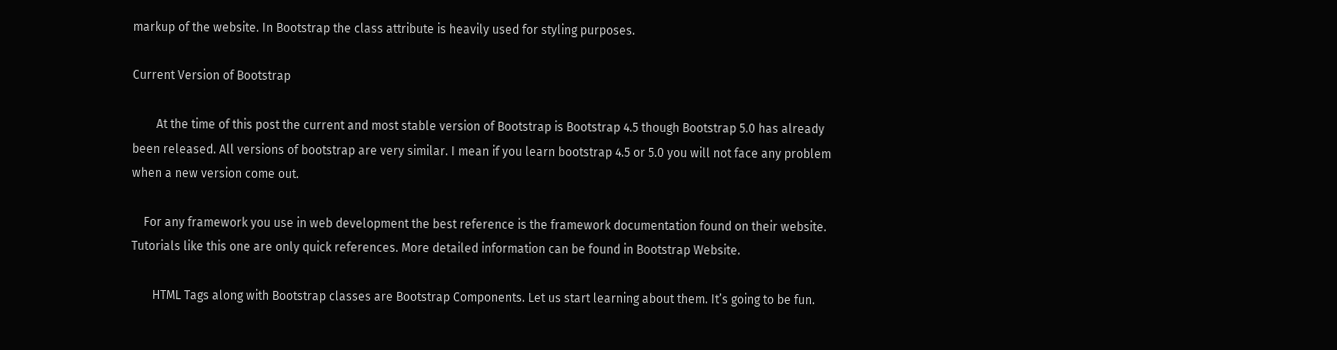markup of the website. In Bootstrap the class attribute is heavily used for styling purposes.

Current Version of Bootstrap

        At the time of this post the current and most stable version of Bootstrap is Bootstrap 4.5 though Bootstrap 5.0 has already been released. All versions of bootstrap are very similar. I mean if you learn bootstrap 4.5 or 5.0 you will not face any problem when a new version come out.

    For any framework you use in web development the best reference is the framework documentation found on their website. Tutorials like this one are only quick references. More detailed information can be found in Bootstrap Website.

       HTML Tags along with Bootstrap classes are Bootstrap Components. Let us start learning about them. It’s going to be fun.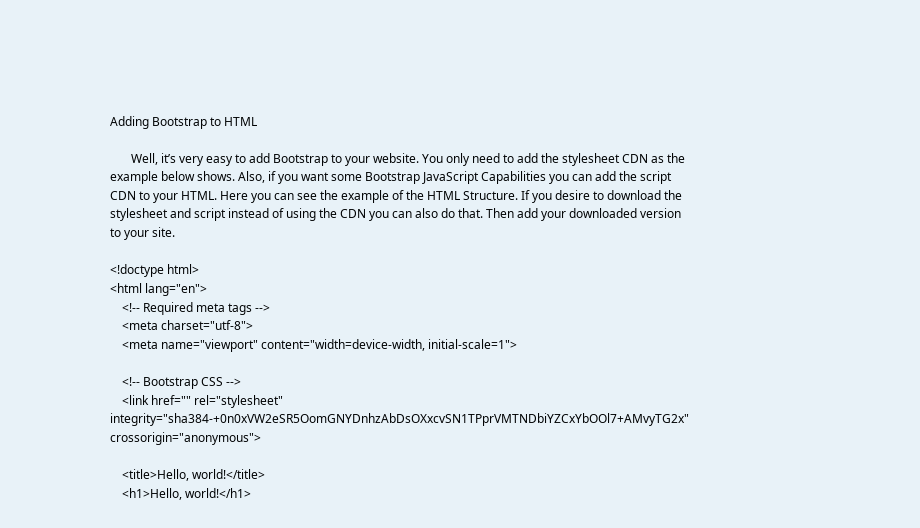Adding Bootstrap to HTML

       Well, it’s very easy to add Bootstrap to your website. You only need to add the stylesheet CDN as the example below shows. Also, if you want some Bootstrap JavaScript Capabilities you can add the script CDN to your HTML. Here you can see the example of the HTML Structure. If you desire to download the stylesheet and script instead of using the CDN you can also do that. Then add your downloaded version to your site.

<!doctype html>
<html lang="en">
    <!-- Required meta tags -->
    <meta charset="utf-8">
    <meta name="viewport" content="width=device-width, initial-scale=1">

    <!-- Bootstrap CSS -->
    <link href="" rel="stylesheet" integrity="sha384-+0n0xVW2eSR5OomGNYDnhzAbDsOXxcvSN1TPprVMTNDbiYZCxYbOOl7+AMvyTG2x" crossorigin="anonymous">

    <title>Hello, world!</title>
    <h1>Hello, world!</h1>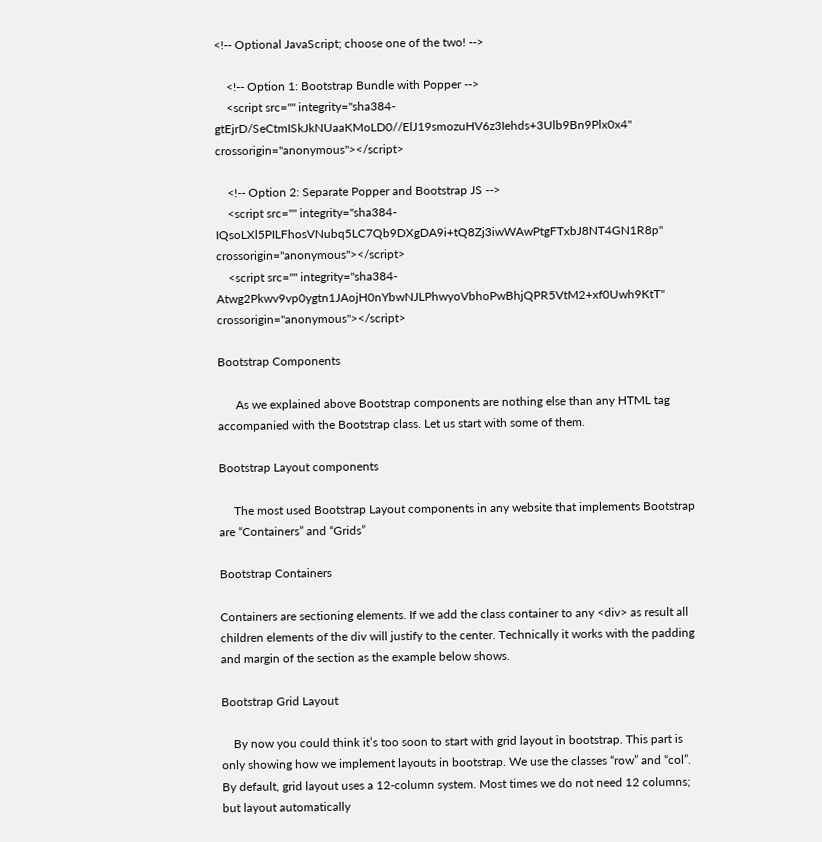<!-- Optional JavaScript; choose one of the two! -->

    <!-- Option 1: Bootstrap Bundle with Popper -->
    <script src="" integrity="sha384-gtEjrD/SeCtmISkJkNUaaKMoLD0//ElJ19smozuHV6z3Iehds+3Ulb9Bn9Plx0x4" crossorigin="anonymous"></script>

    <!-- Option 2: Separate Popper and Bootstrap JS -->
    <script src="" integrity="sha384-IQsoLXl5PILFhosVNubq5LC7Qb9DXgDA9i+tQ8Zj3iwWAwPtgFTxbJ8NT4GN1R8p" crossorigin="anonymous"></script>
    <script src="" integrity="sha384-Atwg2Pkwv9vp0ygtn1JAojH0nYbwNJLPhwyoVbhoPwBhjQPR5VtM2+xf0Uwh9KtT" crossorigin="anonymous"></script>

Bootstrap Components

      As we explained above Bootstrap components are nothing else than any HTML tag accompanied with the Bootstrap class. Let us start with some of them.

Bootstrap Layout components

     The most used Bootstrap Layout components in any website that implements Bootstrap are “Containers” and “Grids”

Bootstrap Containers

Containers are sectioning elements. If we add the class container to any <div> as result all children elements of the div will justify to the center. Technically it works with the padding and margin of the section as the example below shows.

Bootstrap Grid Layout

    By now you could think it’s too soon to start with grid layout in bootstrap. This part is only showing how we implement layouts in bootstrap. We use the classes “row” and “col”. By default, grid layout uses a 12-column system. Most times we do not need 12 columns; but layout automatically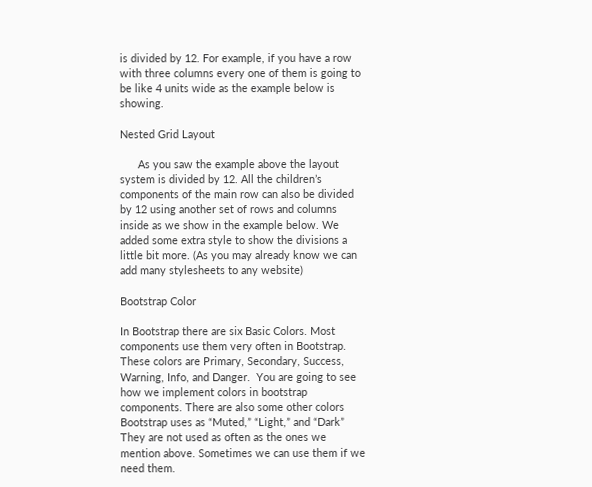is divided by 12. For example, if you have a row with three columns every one of them is going to be like 4 units wide as the example below is showing.

Nested Grid Layout

      As you saw the example above the layout system is divided by 12. All the children’s components of the main row can also be divided by 12 using another set of rows and columns inside as we show in the example below. We added some extra style to show the divisions a little bit more. (As you may already know we can add many stylesheets to any website)

Bootstrap Color

In Bootstrap there are six Basic Colors. Most components use them very often in Bootstrap. These colors are Primary, Secondary, Success, Warning, Info, and Danger.  You are going to see how we implement colors in bootstrap components. There are also some other colors Bootstrap uses as “Muted,” “Light,” and “Dark” They are not used as often as the ones we mention above. Sometimes we can use them if we need them.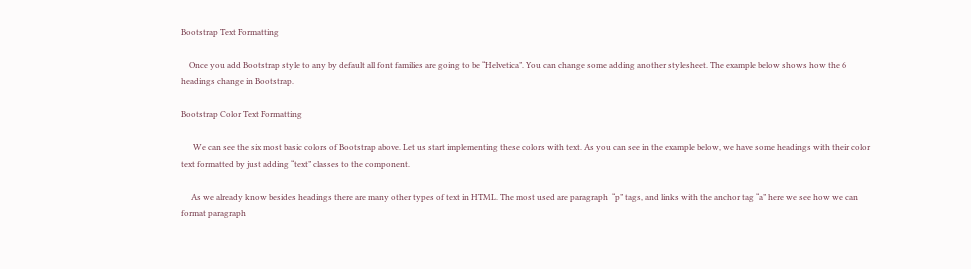Bootstrap Text Formatting

    Once you add Bootstrap style to any by default all font families are going to be “Helvetica”. You can change some adding another stylesheet. The example below shows how the 6 headings change in Bootstrap.

Bootstrap Color Text Formatting

      We can see the six most basic colors of Bootstrap above. Let us start implementing these colors with text. As you can see in the example below, we have some headings with their color text formatted by just adding “text” classes to the component.

     As we already know besides headings there are many other types of text in HTML. The most used are paragraph  “p” tags, and links with the anchor tag “a” here we see how we can format paragraph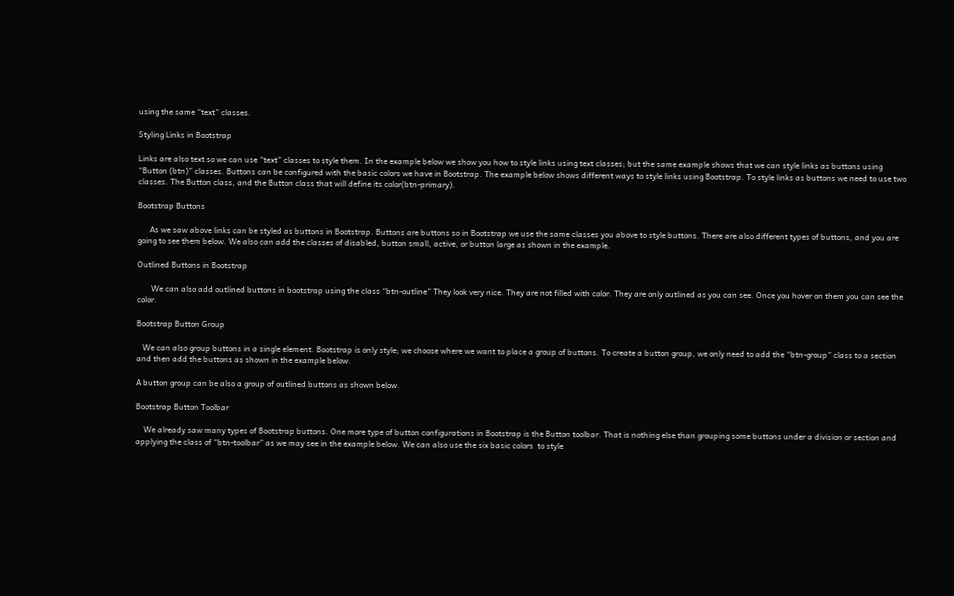using the same “text” classes.

Styling Links in Bootstrap

Links are also text so we can use “text” classes to style them. In the example below we show you how to style links using text classes; but the same example shows that we can style links as buttons using “Button (btn)” classes. Buttons can be configured with the basic colors we have in Bootstrap. The example below shows different ways to style links using Bootstrap. To style links as buttons we need to use two classes. The Button class, and the Button class that will define its color(btn-primary).

Bootstrap Buttons

      As we saw above links can be styled as buttons in Bootstrap. Buttons are buttons so in Bootstrap we use the same classes you above to style buttons. There are also different types of buttons, and you are going to see them below. We also can add the classes of disabled, button small, active, or button large as shown in the example.

Outlined Buttons in Bootstrap

       We can also add outlined buttons in bootstrap using the class “btn-outline” They look very nice. They are not filled with color. They are only outlined as you can see. Once you hover on them you can see the color.

Bootstrap Button Group

   We can also group buttons in a single element. Bootstrap is only style; we choose where we want to place a group of buttons. To create a button group, we only need to add the “btn-group” class to a section and then add the buttons as shown in the example below.

A button group can be also a group of outlined buttons as shown below.

Bootstrap Button Toolbar

    We already saw many types of Bootstrap buttons. One more type of button configurations in Bootstrap is the Button toolbar. That is nothing else than grouping some buttons under a division or section and applying the class of “btn-toolbar” as we may see in the example below. We can also use the six basic colors  to style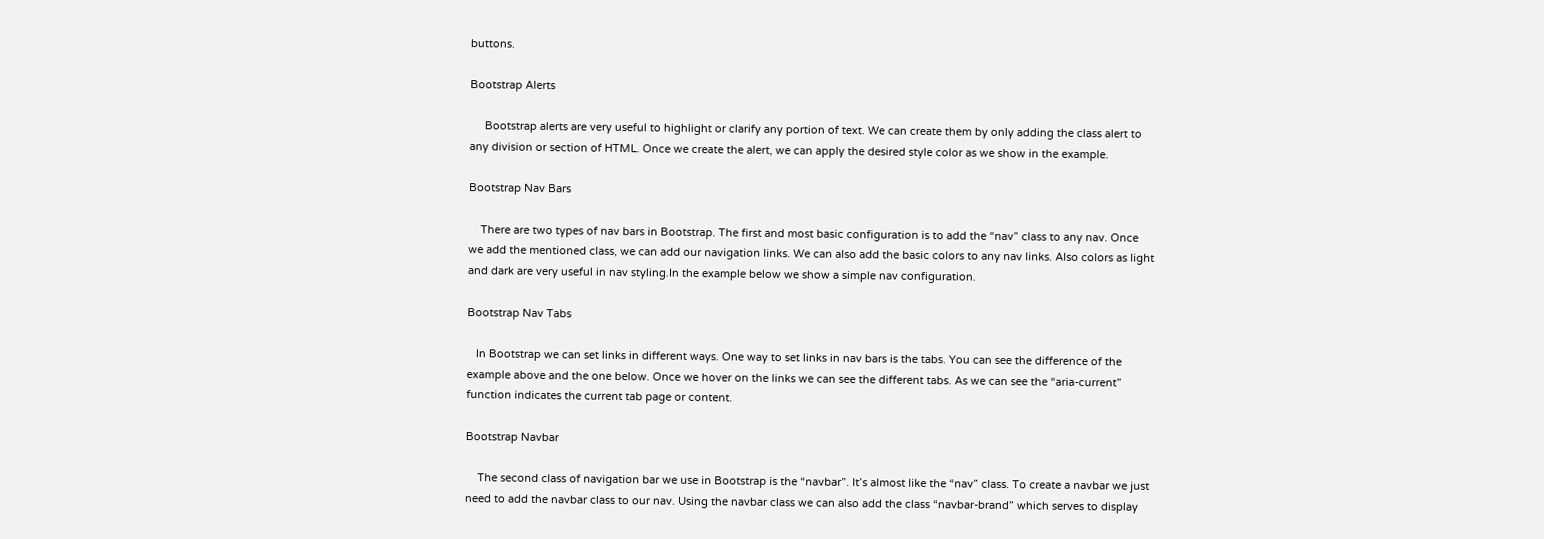buttons.

Bootstrap Alerts

     Bootstrap alerts are very useful to highlight or clarify any portion of text. We can create them by only adding the class alert to any division or section of HTML. Once we create the alert, we can apply the desired style color as we show in the example.

Bootstrap Nav Bars

    There are two types of nav bars in Bootstrap. The first and most basic configuration is to add the “nav” class to any nav. Once we add the mentioned class, we can add our navigation links. We can also add the basic colors to any nav links. Also colors as light and dark are very useful in nav styling.In the example below we show a simple nav configuration.

Bootstrap Nav Tabs

   In Bootstrap we can set links in different ways. One way to set links in nav bars is the tabs. You can see the difference of the example above and the one below. Once we hover on the links we can see the different tabs. As we can see the “aria-current” function indicates the current tab page or content.

Bootstrap Navbar

    The second class of navigation bar we use in Bootstrap is the “navbar”. It’s almost like the “nav” class. To create a navbar we just need to add the navbar class to our nav. Using the navbar class we can also add the class “navbar-brand” which serves to display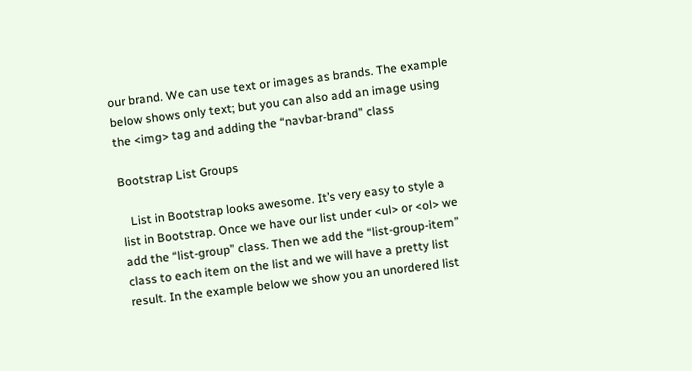our brand. We can use text or images as brands. The example below shows only text; but you can also add an image using the <img> tag and adding the “navbar-brand” class

Bootstrap List Groups

   List in Bootstrap looks awesome. It’s very easy to style a list in Bootstrap. Once we have our list under <ul> or <ol> we add the “list-group” class. Then we add the “list-group-item” class to each item on the list and we will have a pretty list result. In the example below we show you an unordered list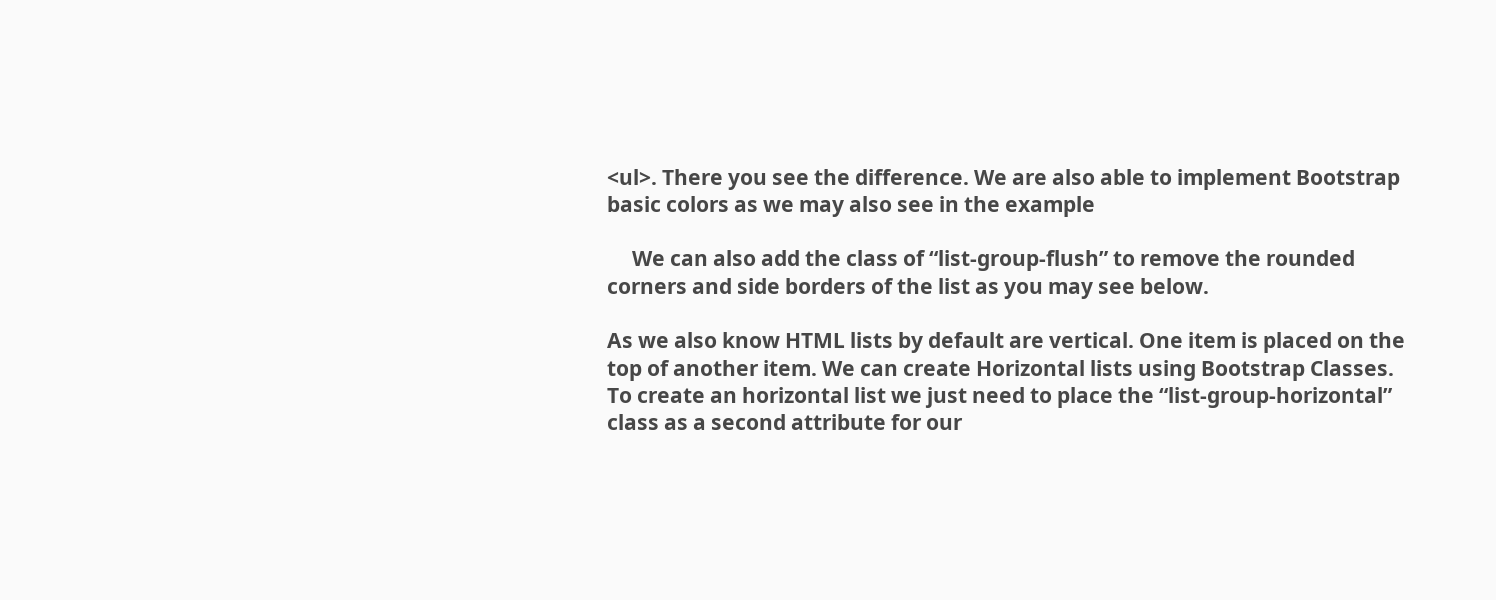<ul>. There you see the difference. We are also able to implement Bootstrap basic colors as we may also see in the example

     We can also add the class of “list-group-flush” to remove the rounded corners and side borders of the list as you may see below.

As we also know HTML lists by default are vertical. One item is placed on the top of another item. We can create Horizontal lists using Bootstrap Classes. To create an horizontal list we just need to place the “list-group-horizontal” class as a second attribute for our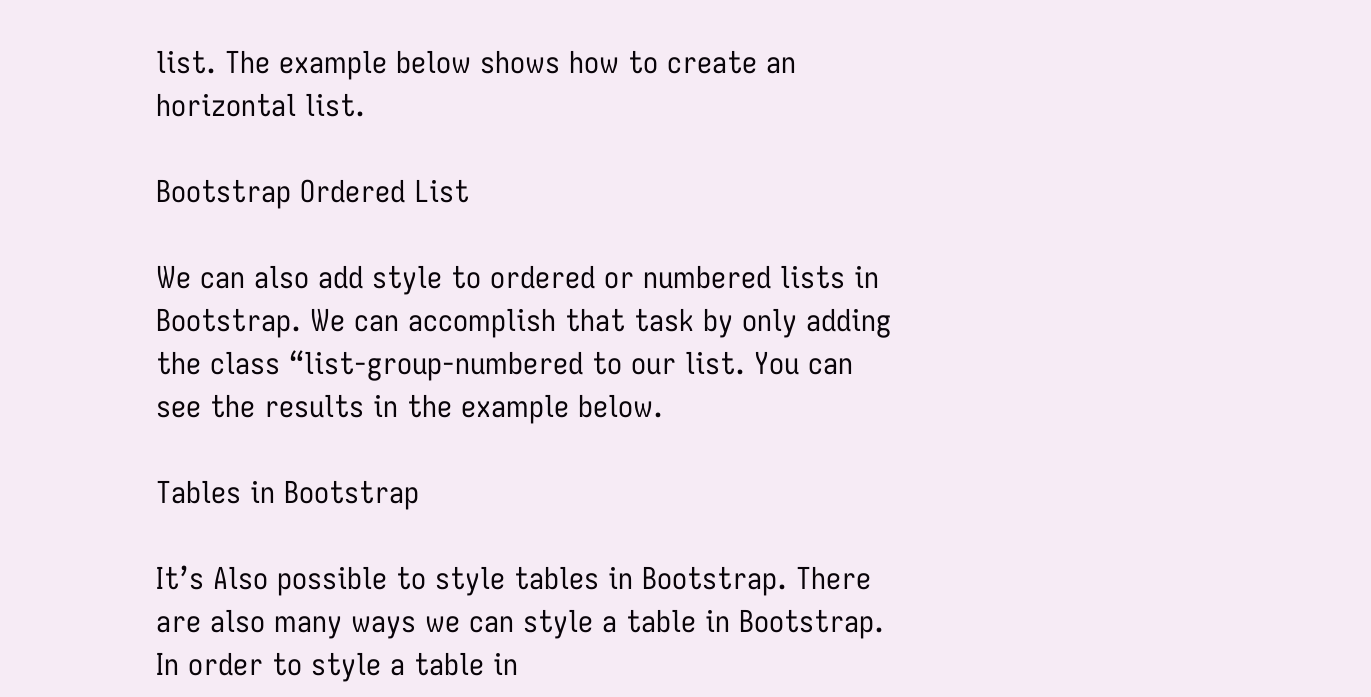list. The example below shows how to create an horizontal list.

Bootstrap Ordered List

We can also add style to ordered or numbered lists in Bootstrap. We can accomplish that task by only adding the class “list-group-numbered to our list. You can see the results in the example below.

Tables in Bootstrap

It’s Also possible to style tables in Bootstrap. There are also many ways we can style a table in Bootstrap. In order to style a table in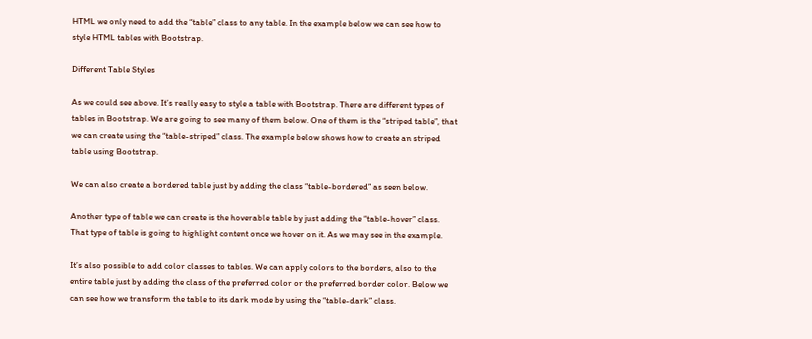HTML we only need to add the “table” class to any table. In the example below we can see how to style HTML tables with Bootstrap.

Different Table Styles

As we could see above. It’s really easy to style a table with Bootstrap. There are different types of tables in Bootstrap. We are going to see many of them below. One of them is the “striped table”, that we can create using the “table-striped” class. The example below shows how to create an striped table using Bootstrap.

We can also create a bordered table just by adding the class “table-bordered” as seen below.

Another type of table we can create is the hoverable table by just adding the “table-hover” class. That type of table is going to highlight content once we hover on it. As we may see in the example.

It’s also possible to add color classes to tables. We can apply colors to the borders, also to the entire table just by adding the class of the preferred color or the preferred border color. Below we can see how we transform the table to its dark mode by using the “table-dark” class.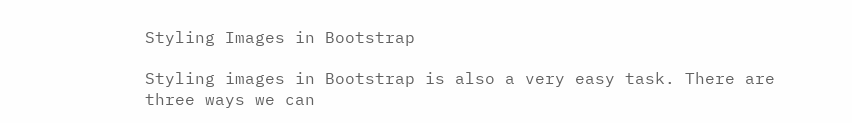Styling Images in Bootstrap

Styling images in Bootstrap is also a very easy task. There are three ways we can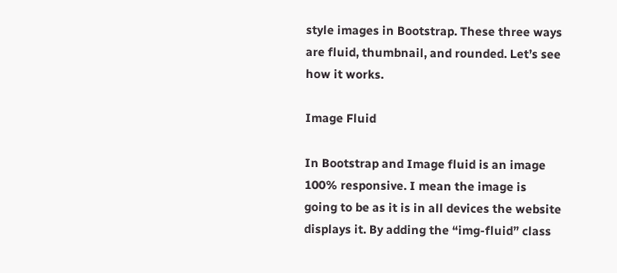style images in Bootstrap. These three ways are fluid, thumbnail, and rounded. Let’s see how it works.

Image Fluid

In Bootstrap and Image fluid is an image 100% responsive. I mean the image is going to be as it is in all devices the website displays it. By adding the “img-fluid” class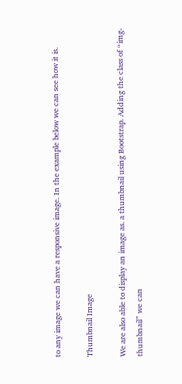to any image we can have a responsive image. In the example below we can see how it is.

Thumbnail Image

We are also able to display an image as. a thumbnail using Bootstrap. Adding the class of “img-thumbnail” we can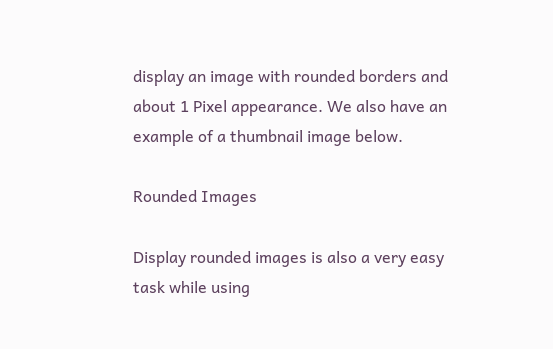display an image with rounded borders and about 1 Pixel appearance. We also have an example of a thumbnail image below.

Rounded Images

Display rounded images is also a very easy task while using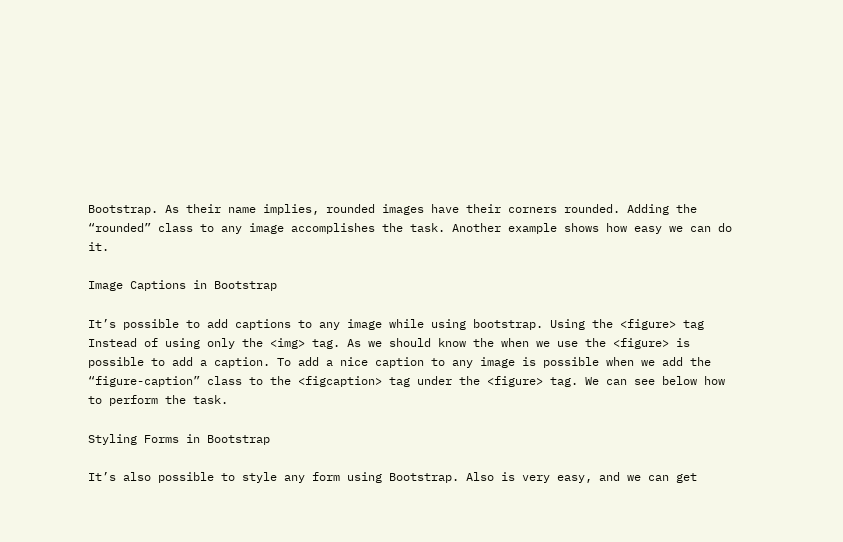Bootstrap. As their name implies, rounded images have their corners rounded. Adding the “rounded” class to any image accomplishes the task. Another example shows how easy we can do it.

Image Captions in Bootstrap

It’s possible to add captions to any image while using bootstrap. Using the <figure> tag Instead of using only the <img> tag. As we should know the when we use the <figure> is possible to add a caption. To add a nice caption to any image is possible when we add the “figure-caption” class to the <figcaption> tag under the <figure> tag. We can see below how to perform the task.

Styling Forms in Bootstrap

It’s also possible to style any form using Bootstrap. Also is very easy, and we can get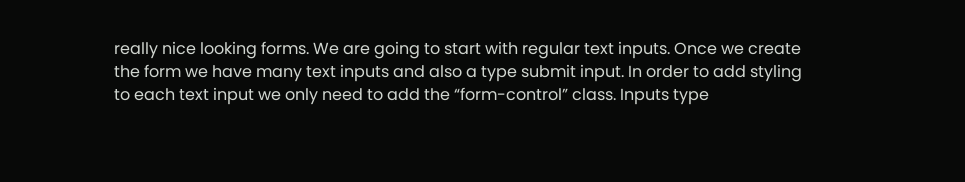really nice looking forms. We are going to start with regular text inputs. Once we create the form we have many text inputs and also a type submit input. In order to add styling to each text input we only need to add the “form-control” class. Inputs type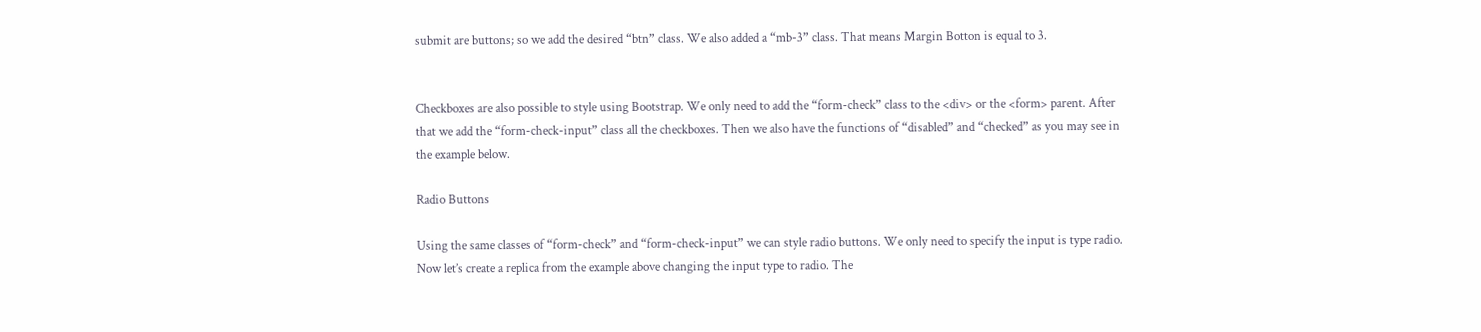submit are buttons; so we add the desired “btn” class. We also added a “mb-3” class. That means Margin Botton is equal to 3.


Checkboxes are also possible to style using Bootstrap. We only need to add the “form-check” class to the <div> or the <form> parent. After that we add the “form-check-input” class all the checkboxes. Then we also have the functions of “disabled” and “checked” as you may see in the example below.

Radio Buttons

Using the same classes of “form-check” and “form-check-input” we can style radio buttons. We only need to specify the input is type radio. Now let’s create a replica from the example above changing the input type to radio. The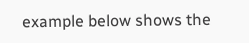example below shows the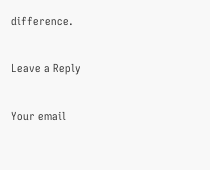difference.

Leave a Reply

Your email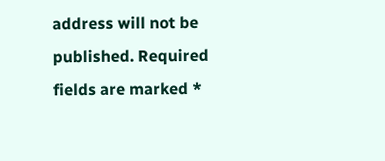address will not be published. Required fields are marked *